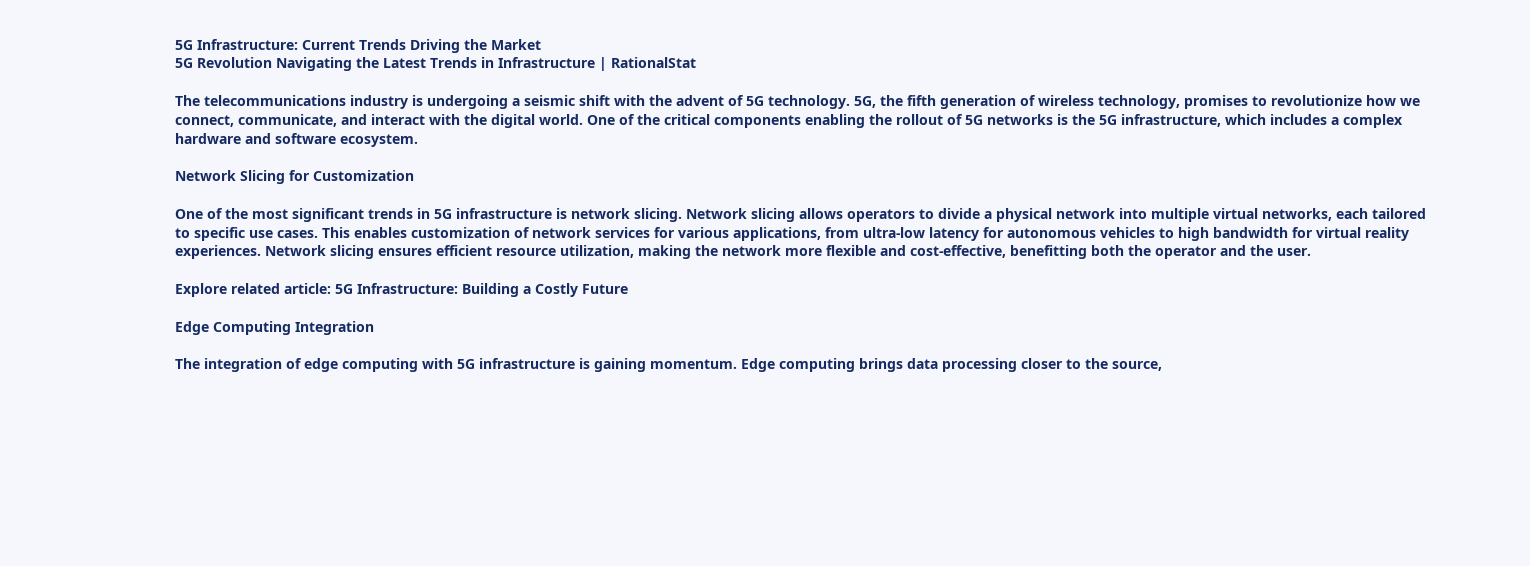5G Infrastructure: Current Trends Driving the Market
5G Revolution Navigating the Latest Trends in Infrastructure | RationalStat

The telecommunications industry is undergoing a seismic shift with the advent of 5G technology. 5G, the fifth generation of wireless technology, promises to revolutionize how we connect, communicate, and interact with the digital world. One of the critical components enabling the rollout of 5G networks is the 5G infrastructure, which includes a complex hardware and software ecosystem.

Network Slicing for Customization

One of the most significant trends in 5G infrastructure is network slicing. Network slicing allows operators to divide a physical network into multiple virtual networks, each tailored to specific use cases. This enables customization of network services for various applications, from ultra-low latency for autonomous vehicles to high bandwidth for virtual reality experiences. Network slicing ensures efficient resource utilization, making the network more flexible and cost-effective, benefitting both the operator and the user.

Explore related article: 5G Infrastructure: Building a Costly Future

Edge Computing Integration

The integration of edge computing with 5G infrastructure is gaining momentum. Edge computing brings data processing closer to the source,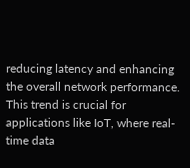reducing latency and enhancing the overall network performance. This trend is crucial for applications like IoT, where real-time data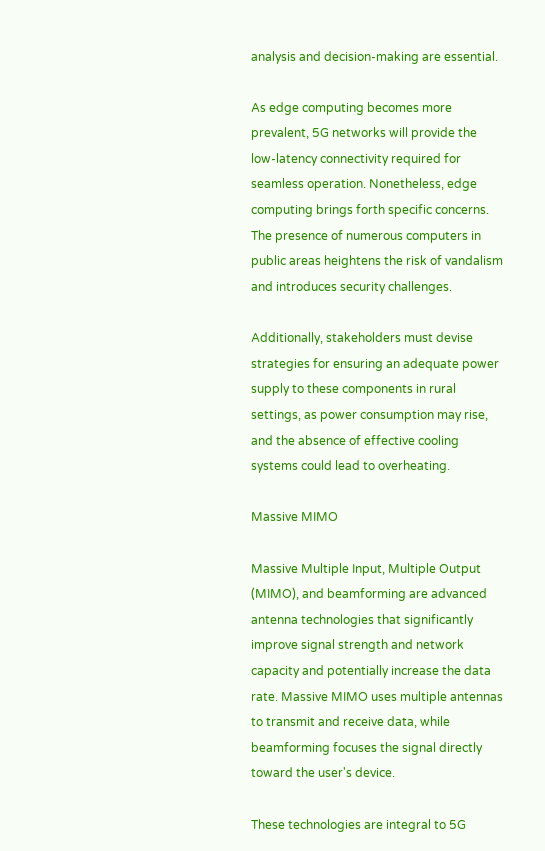analysis and decision-making are essential.

As edge computing becomes more prevalent, 5G networks will provide the low-latency connectivity required for seamless operation. Nonetheless, edge computing brings forth specific concerns. The presence of numerous computers in public areas heightens the risk of vandalism and introduces security challenges.

Additionally, stakeholders must devise strategies for ensuring an adequate power supply to these components in rural settings, as power consumption may rise, and the absence of effective cooling systems could lead to overheating.

Massive MIMO

Massive Multiple Input, Multiple Output (MIMO), and beamforming are advanced antenna technologies that significantly improve signal strength and network capacity and potentially increase the data rate. Massive MIMO uses multiple antennas to transmit and receive data, while beamforming focuses the signal directly toward the user's device.

These technologies are integral to 5G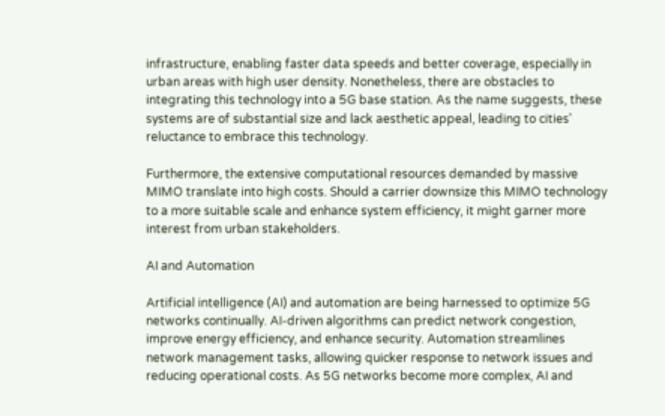infrastructure, enabling faster data speeds and better coverage, especially in urban areas with high user density. Nonetheless, there are obstacles to integrating this technology into a 5G base station. As the name suggests, these systems are of substantial size and lack aesthetic appeal, leading to cities' reluctance to embrace this technology.

Furthermore, the extensive computational resources demanded by massive MIMO translate into high costs. Should a carrier downsize this MIMO technology to a more suitable scale and enhance system efficiency, it might garner more interest from urban stakeholders.

AI and Automation

Artificial intelligence (AI) and automation are being harnessed to optimize 5G networks continually. AI-driven algorithms can predict network congestion, improve energy efficiency, and enhance security. Automation streamlines network management tasks, allowing quicker response to network issues and reducing operational costs. As 5G networks become more complex, AI and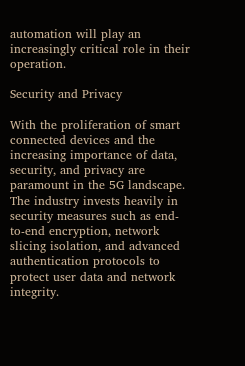automation will play an increasingly critical role in their operation.

Security and Privacy

With the proliferation of smart connected devices and the increasing importance of data, security, and privacy are paramount in the 5G landscape. The industry invests heavily in security measures such as end-to-end encryption, network slicing isolation, and advanced authentication protocols to protect user data and network integrity.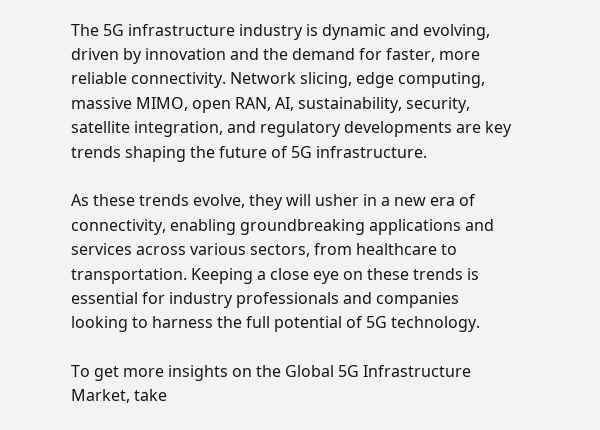The 5G infrastructure industry is dynamic and evolving, driven by innovation and the demand for faster, more reliable connectivity. Network slicing, edge computing, massive MIMO, open RAN, AI, sustainability, security, satellite integration, and regulatory developments are key trends shaping the future of 5G infrastructure.

As these trends evolve, they will usher in a new era of connectivity, enabling groundbreaking applications and services across various sectors, from healthcare to transportation. Keeping a close eye on these trends is essential for industry professionals and companies looking to harness the full potential of 5G technology.

To get more insights on the Global 5G Infrastructure Market, take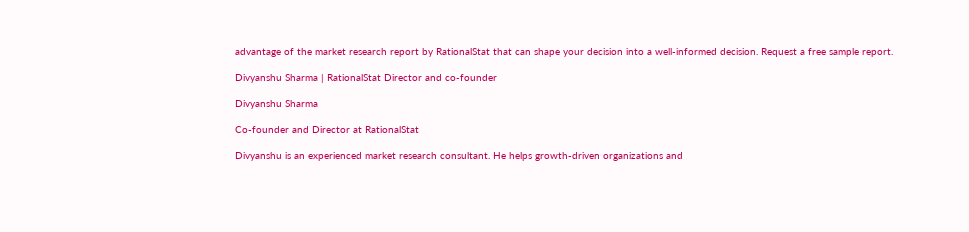advantage of the market research report by RationalStat that can shape your decision into a well-informed decision. Request a free sample report.

Divyanshu Sharma | RationalStat Director and co-founder

Divyanshu Sharma

Co-founder and Director at RationalStat

Divyanshu is an experienced market research consultant. He helps growth-driven organizations and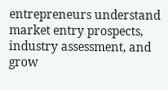entrepreneurs understand market entry prospects, industry assessment, and grow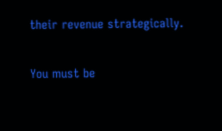their revenue strategically.

You must be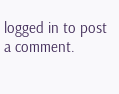logged in to post a comment.